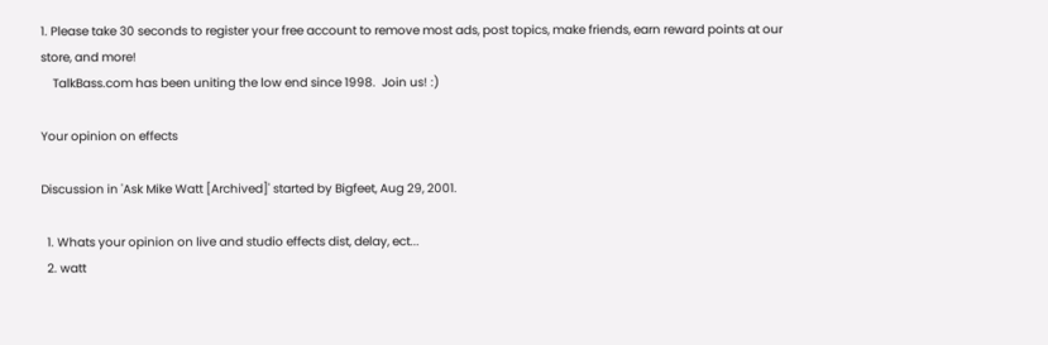1. Please take 30 seconds to register your free account to remove most ads, post topics, make friends, earn reward points at our store, and more!
    TalkBass.com has been uniting the low end since 1998.  Join us! :)

Your opinion on effects

Discussion in 'Ask Mike Watt [Archived]' started by Bigfeet, Aug 29, 2001.

  1. Whats your opinion on live and studio effects dist, delay, ect...
  2. watt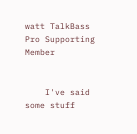watt TalkBass Pro Supporting Member


    I've said some stuff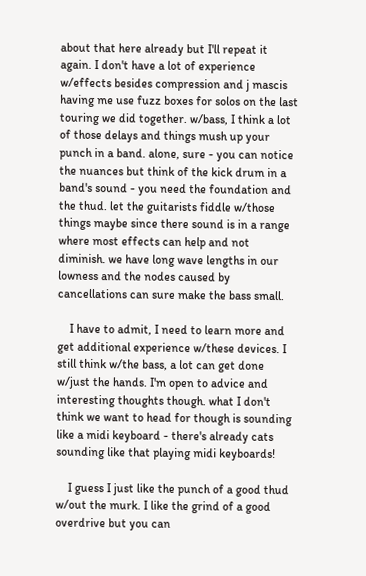about that here already but I'll repeat it again. I don't have a lot of experience w/effects besides compression and j mascis having me use fuzz boxes for solos on the last touring we did together. w/bass, I think a lot of those delays and things mush up your punch in a band. alone, sure - you can notice the nuances but think of the kick drum in a band's sound - you need the foundation and the thud. let the guitarists fiddle w/those things maybe since there sound is in a range where most effects can help and not diminish. we have long wave lengths in our lowness and the nodes caused by cancellations can sure make the bass small.

    I have to admit, I need to learn more and get additional experience w/these devices. I still think w/the bass, a lot can get done w/just the hands. I'm open to advice and interesting thoughts though. what I don't think we want to head for though is sounding like a midi keyboard - there's already cats sounding like that playing midi keyboards!

    I guess I just like the punch of a good thud w/out the murk. I like the grind of a good overdrive but you can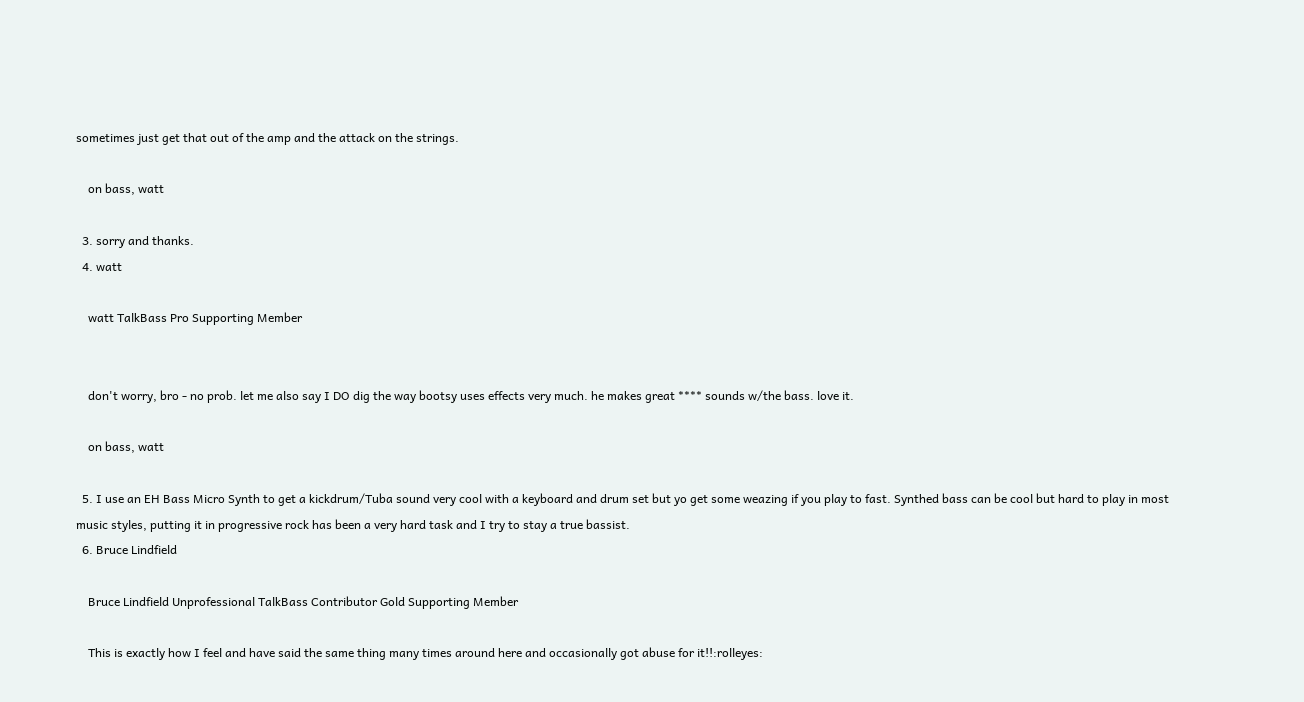sometimes just get that out of the amp and the attack on the strings.

    on bass, watt

  3. sorry and thanks.
  4. watt

    watt TalkBass Pro Supporting Member


    don't worry, bro - no prob. let me also say I DO dig the way bootsy uses effects very much. he makes great **** sounds w/the bass. love it.

    on bass, watt

  5. I use an EH Bass Micro Synth to get a kickdrum/Tuba sound very cool with a keyboard and drum set but yo get some weazing if you play to fast. Synthed bass can be cool but hard to play in most music styles, putting it in progressive rock has been a very hard task and I try to stay a true bassist.
  6. Bruce Lindfield

    Bruce Lindfield Unprofessional TalkBass Contributor Gold Supporting Member

    This is exactly how I feel and have said the same thing many times around here and occasionally got abuse for it!!:rolleyes: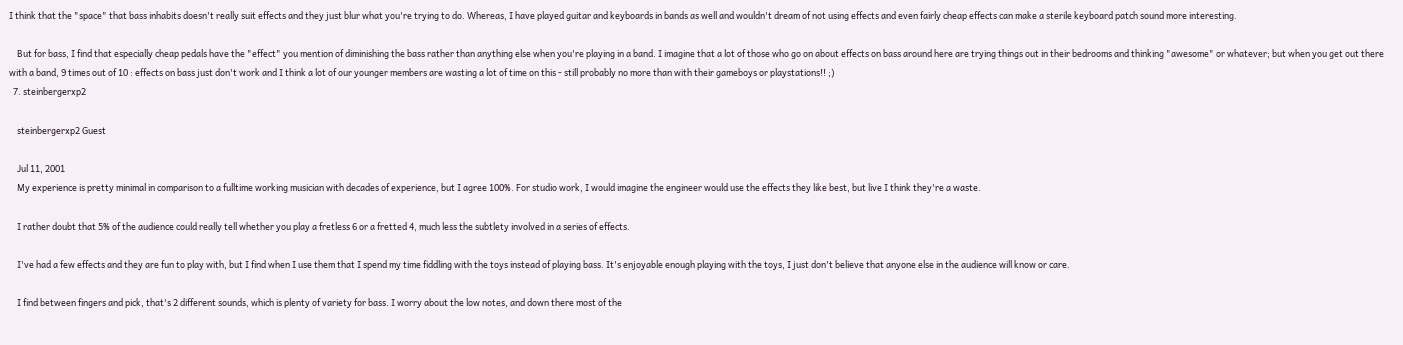I think that the "space" that bass inhabits doesn't really suit effects and they just blur what you're trying to do. Whereas, I have played guitar and keyboards in bands as well and wouldn't dream of not using effects and even fairly cheap effects can make a sterile keyboard patch sound more interesting.

    But for bass, I find that especially cheap pedals have the "effect" you mention of diminishing the bass rather than anything else when you're playing in a band. I imagine that a lot of those who go on about effects on bass around here are trying things out in their bedrooms and thinking "awesome" or whatever; but when you get out there with a band, 9 times out of 10 : effects on bass just don't work and I think a lot of our younger members are wasting a lot of time on this - still probably no more than with their gameboys or playstations!! ;)
  7. steinbergerxp2

    steinbergerxp2 Guest

    Jul 11, 2001
    My experience is pretty minimal in comparison to a fulltime working musician with decades of experience, but I agree 100%. For studio work, I would imagine the engineer would use the effects they like best, but live I think they're a waste.

    I rather doubt that 5% of the audience could really tell whether you play a fretless 6 or a fretted 4, much less the subtlety involved in a series of effects.

    I've had a few effects and they are fun to play with, but I find when I use them that I spend my time fiddling with the toys instead of playing bass. It's enjoyable enough playing with the toys, I just don't believe that anyone else in the audience will know or care.

    I find between fingers and pick, that's 2 different sounds, which is plenty of variety for bass. I worry about the low notes, and down there most of the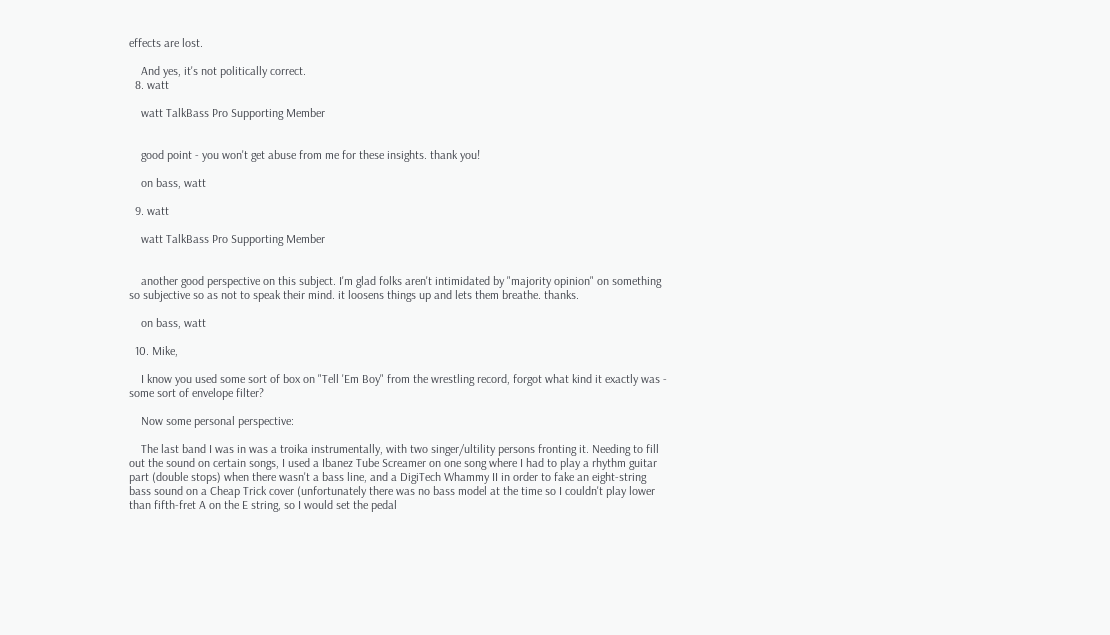effects are lost.

    And yes, it's not politically correct.
  8. watt

    watt TalkBass Pro Supporting Member


    good point - you won't get abuse from me for these insights. thank you!

    on bass, watt

  9. watt

    watt TalkBass Pro Supporting Member


    another good perspective on this subject. I'm glad folks aren't intimidated by "majority opinion" on something so subjective so as not to speak their mind. it loosens things up and lets them breathe. thanks.

    on bass, watt

  10. Mike,

    I know you used some sort of box on "Tell 'Em Boy" from the wrestling record, forgot what kind it exactly was - some sort of envelope filter?

    Now some personal perspective:

    The last band I was in was a troika instrumentally, with two singer/ultility persons fronting it. Needing to fill out the sound on certain songs, I used a Ibanez Tube Screamer on one song where I had to play a rhythm guitar part (double stops) when there wasn't a bass line, and a DigiTech Whammy II in order to fake an eight-string bass sound on a Cheap Trick cover (unfortunately there was no bass model at the time so I couldn't play lower than fifth-fret A on the E string, so I would set the pedal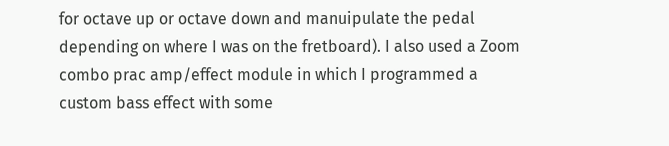for octave up or octave down and manuipulate the pedal depending on where I was on the fretboard). I also used a Zoom combo prac amp/effect module in which I programmed a custom bass effect with some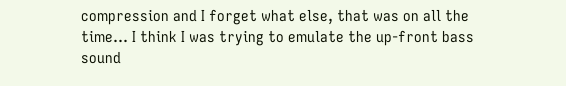compression and I forget what else, that was on all the time... I think I was trying to emulate the up-front bass sound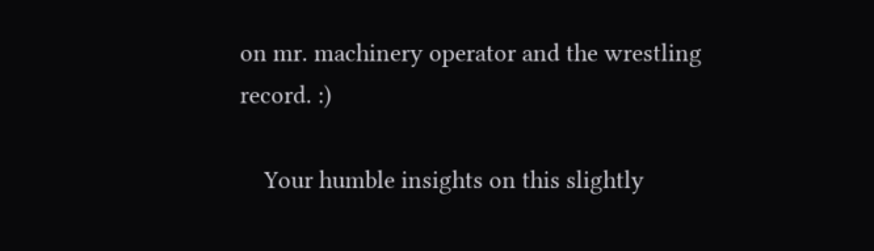on mr. machinery operator and the wrestling record. :)

    Your humble insights on this slightly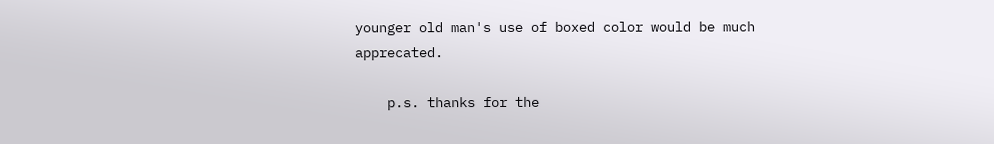younger old man's use of boxed color would be much apprecated.

    p.s. thanks for the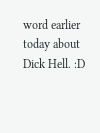word earlier today about Dick Hell. :D